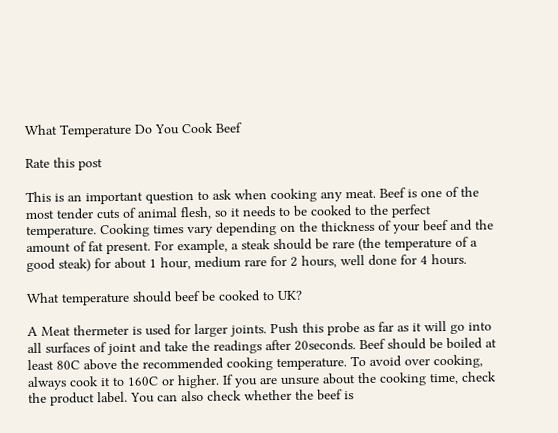What Temperature Do You Cook Beef

Rate this post

This is an important question to ask when cooking any meat. Beef is one of the most tender cuts of animal flesh, so it needs to be cooked to the perfect temperature. Cooking times vary depending on the thickness of your beef and the amount of fat present. For example, a steak should be rare (the temperature of a good steak) for about 1 hour, medium rare for 2 hours, well done for 4 hours.

What temperature should beef be cooked to UK?

A Meat thermeter is used for larger joints. Push this probe as far as it will go into all surfaces of joint and take the readings after 20seconds. Beef should be boiled at least 80C above the recommended cooking temperature. To avoid over cooking, always cook it to 160C or higher. If you are unsure about the cooking time, check the product label. You can also check whether the beef is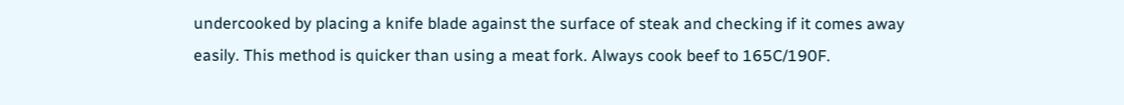undercooked by placing a knife blade against the surface of steak and checking if it comes away easily. This method is quicker than using a meat fork. Always cook beef to 165C/190F.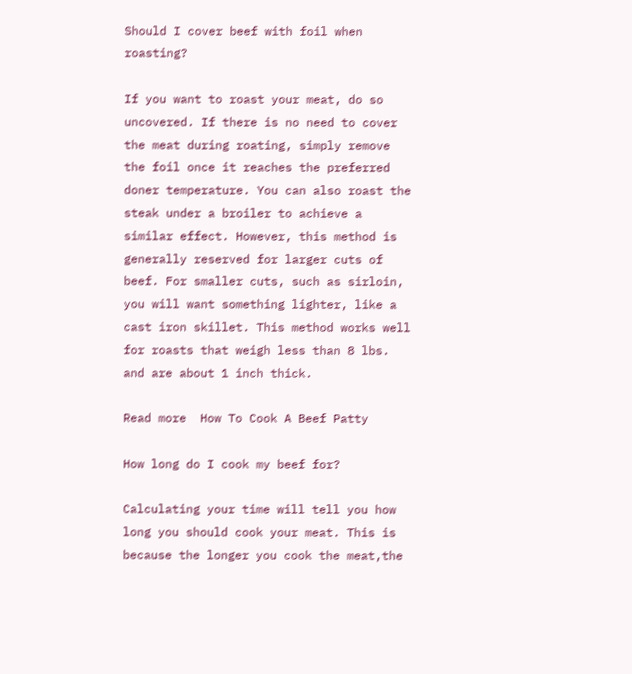Should I cover beef with foil when roasting?

If you want to roast your meat, do so uncovered. If there is no need to cover the meat during roating, simply remove the foil once it reaches the preferred doner temperature. You can also roast the steak under a broiler to achieve a similar effect. However, this method is generally reserved for larger cuts of beef. For smaller cuts, such as sirloin, you will want something lighter, like a cast iron skillet. This method works well for roasts that weigh less than 8 lbs. and are about 1 inch thick.

Read more  How To Cook A Beef Patty

How long do I cook my beef for?

Calculating your time will tell you how long you should cook your meat. This is because the longer you cook the meat,the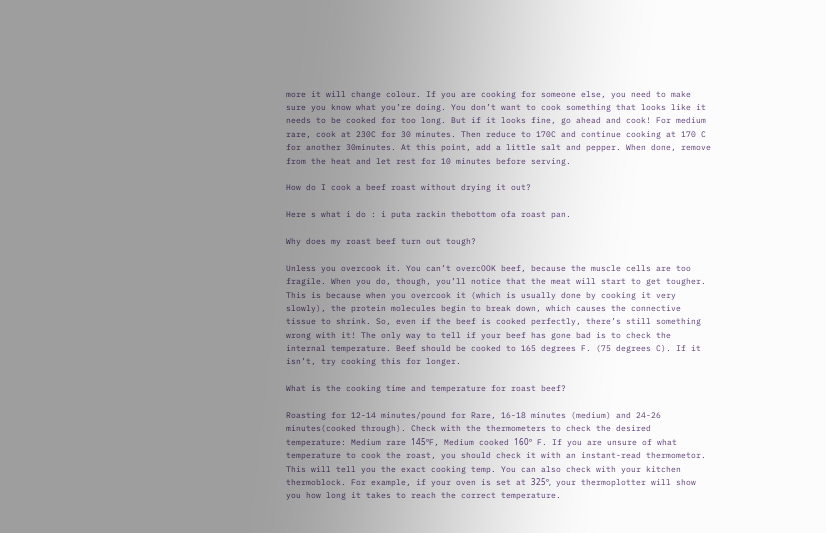more it will change colour. If you are cooking for someone else, you need to make sure you know what you’re doing. You don’t want to cook something that looks like it needs to be cooked for too long. But if it looks fine, go ahead and cook! For medium rare, cook at 230C for 30 minutes. Then reduce to 170C and continue cooking at 170 C for another 30minutes. At this point, add a little salt and pepper. When done, remove from the heat and let rest for 10 minutes before serving.

How do I cook a beef roast without drying it out?

Here s what i do : i puta rackin thebottom ofa roast pan.

Why does my roast beef turn out tough?

Unless you overcook it. You can’t overcOOK beef, because the muscle cells are too fragile. When you do, though, you’ll notice that the meat will start to get tougher. This is because when you overcook it (which is usually done by cooking it very slowly), the protein molecules begin to break down, which causes the connective tissue to shrink. So, even if the beef is cooked perfectly, there’s still something wrong with it! The only way to tell if your beef has gone bad is to check the internal temperature. Beef should be cooked to 165 degrees F. (75 degrees C). If it isn’t, try cooking this for longer.

What is the cooking time and temperature for roast beef?

Roasting for 12-14 minutes/pound for Rare, 16-18 minutes (medium) and 24-26 minutes(cooked through). Check with the thermometers to check the desired temperature: Medium rare 145ºF, Medium cooked 160º F. If you are unsure of what temperature to cook the roast, you should check it with an instant-read thermometor. This will tell you the exact cooking temp. You can also check with your kitchen thermoblock. For example, if your oven is set at 325º, your thermoplotter will show you how long it takes to reach the correct temperature.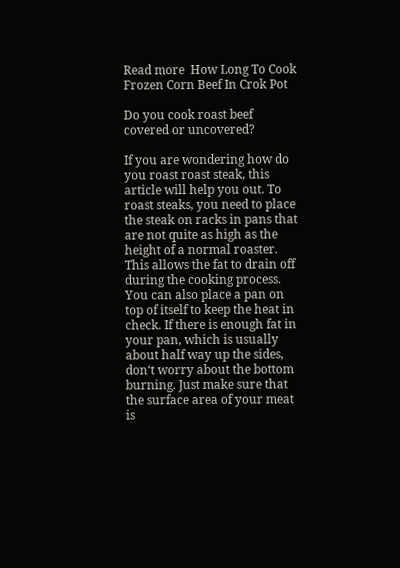Read more  How Long To Cook Frozen Corn Beef In Crok Pot

Do you cook roast beef covered or uncovered?

If you are wondering how do you roast roast steak, this article will help you out. To roast steaks, you need to place the steak on racks in pans that are not quite as high as the height of a normal roaster. This allows the fat to drain off during the cooking process. You can also place a pan on top of itself to keep the heat in check. If there is enough fat in your pan, which is usually about half way up the sides, don‘t worry about the bottom burning. Just make sure that the surface area of your meat is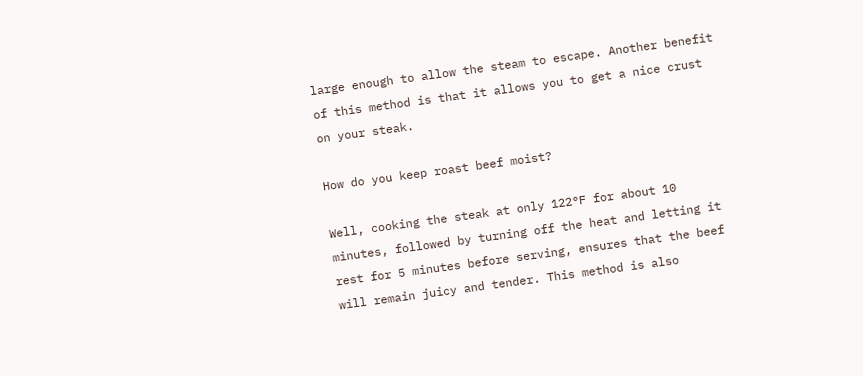large enough to allow the steam to escape. Another benefit of this method is that it allows you to get a nice crust on your steak.

How do you keep roast beef moist?

Well, cooking the steak at only 122°F for about 10 minutes, followed by turning off the heat and letting it rest for 5 minutes before serving, ensures that the beef will remain juicy and tender. This method is also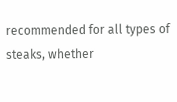recommended for all types of steaks, whether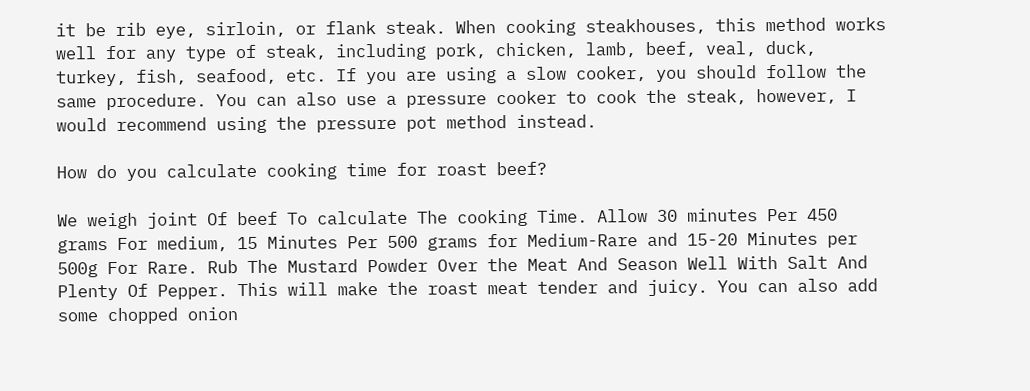it be rib eye, sirloin, or flank steak. When cooking steakhouses, this method works well for any type of steak, including pork, chicken, lamb, beef, veal, duck, turkey, fish, seafood, etc. If you are using a slow cooker, you should follow the same procedure. You can also use a pressure cooker to cook the steak, however, I would recommend using the pressure pot method instead.

How do you calculate cooking time for roast beef?

We weigh joint Of beef To calculate The cooking Time. Allow 30 minutes Per 450 grams For medium, 15 Minutes Per 500 grams for Medium-Rare and 15-20 Minutes per 500g For Rare. Rub The Mustard Powder Over the Meat And Season Well With Salt And Plenty Of Pepper. This will make the roast meat tender and juicy. You can also add some chopped onion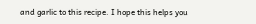and garlic to this recipe. I hope this helps you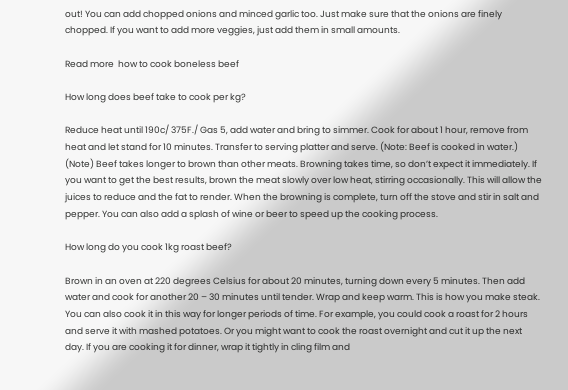out! You can add chopped onions and minced garlic too. Just make sure that the onions are finely chopped. If you want to add more veggies, just add them in small amounts.

Read more  how to cook boneless beef

How long does beef take to cook per kg?

Reduce heat until 190c/ 375F./ Gas 5, add water and bring to simmer. Cook for about 1 hour, remove from heat and let stand for 10 minutes. Transfer to serving platter and serve. (Note: Beef is cooked in water.) (Note) Beef takes longer to brown than other meats. Browning takes time, so don’t expect it immediately. If you want to get the best results, brown the meat slowly over low heat, stirring occasionally. This will allow the juices to reduce and the fat to render. When the browning is complete, turn off the stove and stir in salt and pepper. You can also add a splash of wine or beer to speed up the cooking process.

How long do you cook 1kg roast beef?

Brown in an oven at 220 degrees Celsius for about 20 minutes, turning down every 5 minutes. Then add water and cook for another 20 – 30 minutes until tender. Wrap and keep warm. This is how you make steak. You can also cook it in this way for longer periods of time. For example, you could cook a roast for 2 hours and serve it with mashed potatoes. Or you might want to cook the roast overnight and cut it up the next day. If you are cooking it for dinner, wrap it tightly in cling film and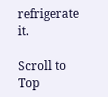refrigerate it.

Scroll to Top